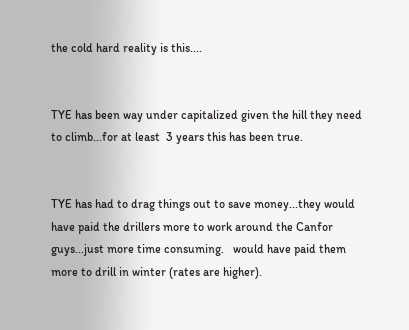the cold hard reality is this....


TYE has been way under capitalized given the hill they need to climb...for at least  3 years this has been true.


TYE has had to drag things out to save money...they would have paid the drillers more to work around the Canfor guys...just more time consuming.   would have paid them more to drill in winter (rates are higher).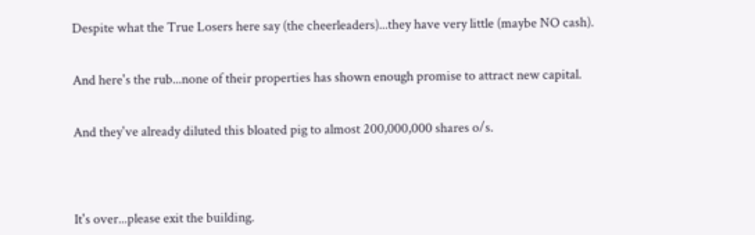Despite what the True Losers here say (the cheerleaders)...they have very little (maybe NO cash).


And here's the rub...none of their properties has shown enough promise to attract new capital.


And they've already diluted this bloated pig to almost 200,000,000 shares o/s.




It's over...please exit the building.